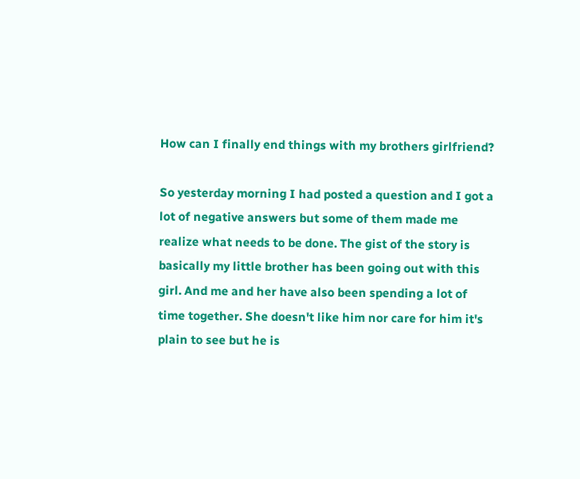How can I finally end things with my brothers girlfriend?

So yesterday morning I had posted a question and I got a lot of negative answers but some of them made me realize what needs to be done. The gist of the story is basically my little brother has been going out with this girl. And me and her have also been spending a lot of time together. She doesn't like him nor care for him it's plain to see but he is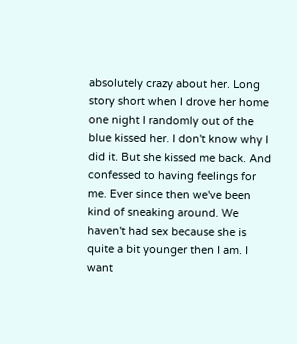absolutely crazy about her. Long story short when I drove her home one night I randomly out of the blue kissed her. I don't know why I did it. But she kissed me back. And confessed to having feelings for me. Ever since then we've been kind of sneaking around. We haven't had sex because she is quite a bit younger then I am. I want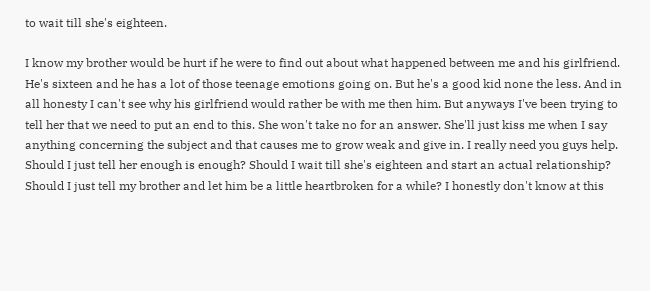to wait till she's eighteen.

I know my brother would be hurt if he were to find out about what happened between me and his girlfriend. He's sixteen and he has a lot of those teenage emotions going on. But he's a good kid none the less. And in all honesty I can't see why his girlfriend would rather be with me then him. But anyways I've been trying to tell her that we need to put an end to this. She won't take no for an answer. She'll just kiss me when I say anything concerning the subject and that causes me to grow weak and give in. I really need you guys help. Should I just tell her enough is enough? Should I wait till she's eighteen and start an actual relationship? Should I just tell my brother and let him be a little heartbroken for a while? I honestly don't know at this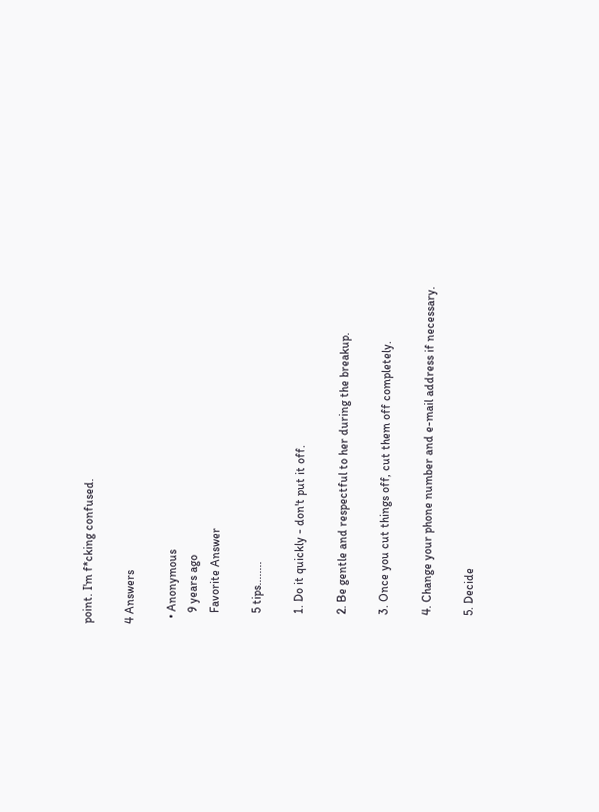point. I'm f*cking confused.

4 Answers

  • Anonymous
    9 years ago
    Favorite Answer

    5 tips........

    1. Do it quickly - don't put it off.

    2. Be gentle and respectful to her during the breakup.

    3. Once you cut things off, cut them off completely.

    4. Change your phone number and e-mail address if necessary.

    5. Decide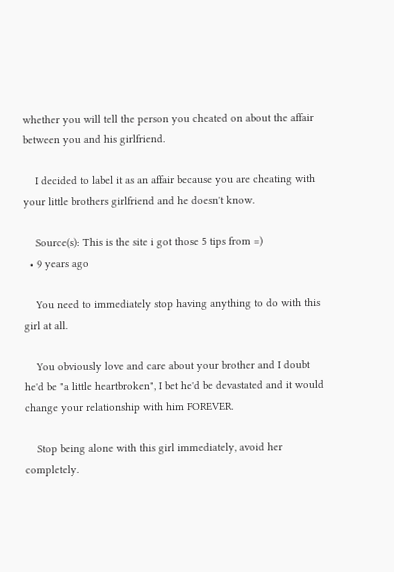whether you will tell the person you cheated on about the affair between you and his girlfriend.

    I decided to label it as an affair because you are cheating with your little brothers girlfriend and he doesn't know.

    Source(s): This is the site i got those 5 tips from =)
  • 9 years ago

    You need to immediately stop having anything to do with this girl at all.

    You obviously love and care about your brother and I doubt he'd be "a little heartbroken", I bet he'd be devastated and it would change your relationship with him FOREVER.

    Stop being alone with this girl immediately, avoid her completely.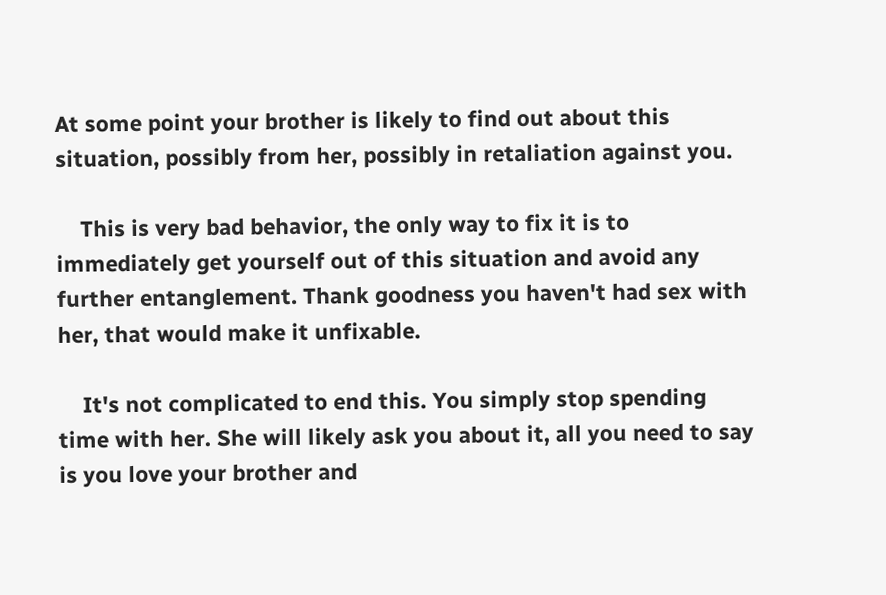At some point your brother is likely to find out about this situation, possibly from her, possibly in retaliation against you.

    This is very bad behavior, the only way to fix it is to immediately get yourself out of this situation and avoid any further entanglement. Thank goodness you haven't had sex with her, that would make it unfixable.

    It's not complicated to end this. You simply stop spending time with her. She will likely ask you about it, all you need to say is you love your brother and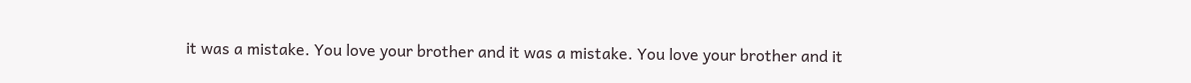it was a mistake. You love your brother and it was a mistake. You love your brother and it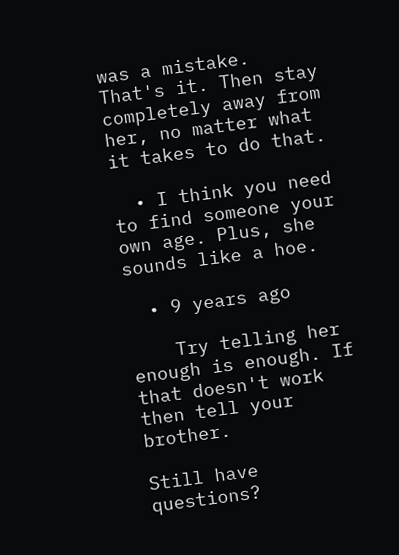was a mistake. That's it. Then stay completely away from her, no matter what it takes to do that.

  • I think you need to find someone your own age. Plus, she sounds like a hoe.

  • 9 years ago

    Try telling her enough is enough. If that doesn't work then tell your brother.

Still have questions?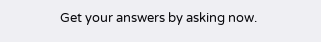Get your answers by asking now.